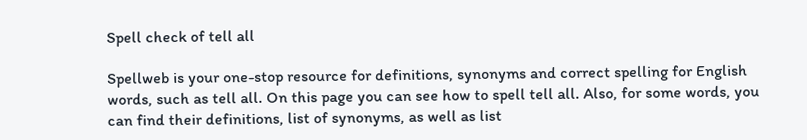Spell check of tell all

Spellweb is your one-stop resource for definitions, synonyms and correct spelling for English words, such as tell all. On this page you can see how to spell tell all. Also, for some words, you can find their definitions, list of synonyms, as well as list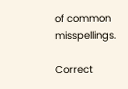of common misspellings.

Correct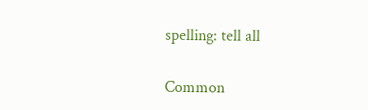spelling: tell all

Common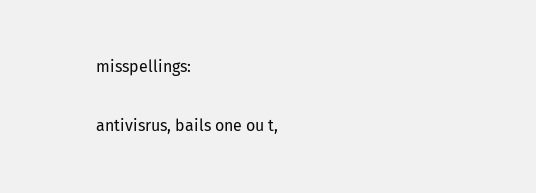misspellings:

antivisrus, bails one ou t,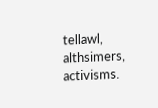tellawl, althsimers, activisms.